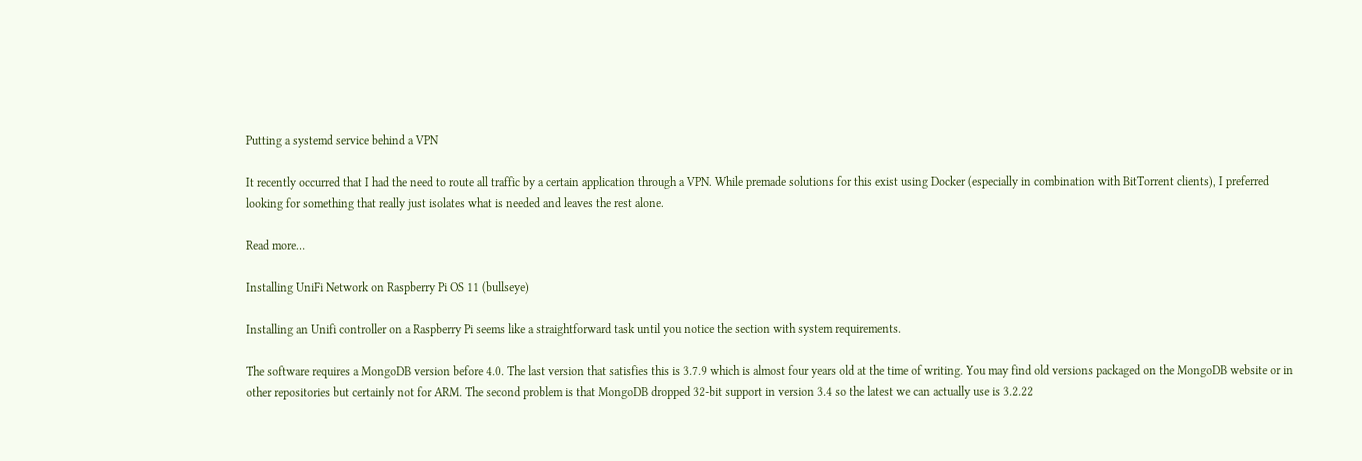Putting a systemd service behind a VPN

It recently occurred that I had the need to route all traffic by a certain application through a VPN. While premade solutions for this exist using Docker (especially in combination with BitTorrent clients), I preferred looking for something that really just isolates what is needed and leaves the rest alone.

Read more…

Installing UniFi Network on Raspberry Pi OS 11 (bullseye)

Installing an Unifi controller on a Raspberry Pi seems like a straightforward task until you notice the section with system requirements.

The software requires a MongoDB version before 4.0. The last version that satisfies this is 3.7.9 which is almost four years old at the time of writing. You may find old versions packaged on the MongoDB website or in other repositories but certainly not for ARM. The second problem is that MongoDB dropped 32-bit support in version 3.4 so the latest we can actually use is 3.2.22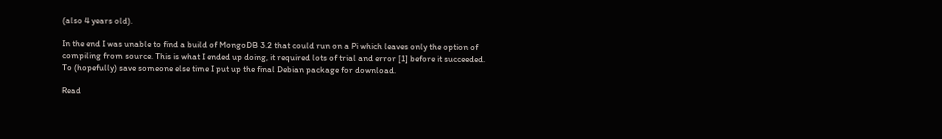(also 4 years old).

In the end I was unable to find a build of MongoDB 3.2 that could run on a Pi which leaves only the option of compiling from source. This is what I ended up doing, it required lots of trial and error [1] before it succeeded. To (hopefully) save someone else time I put up the final Debian package for download.

Read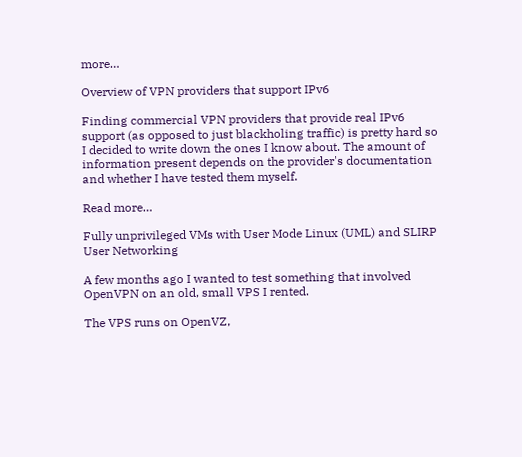more…

Overview of VPN providers that support IPv6

Finding commercial VPN providers that provide real IPv6 support (as opposed to just blackholing traffic) is pretty hard so I decided to write down the ones I know about. The amount of information present depends on the provider's documentation and whether I have tested them myself.

Read more…

Fully unprivileged VMs with User Mode Linux (UML) and SLIRP User Networking

A few months ago I wanted to test something that involved OpenVPN on an old, small VPS I rented.

The VPS runs on OpenVZ,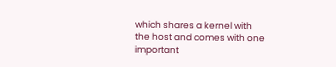which shares a kernel with the host and comes with one important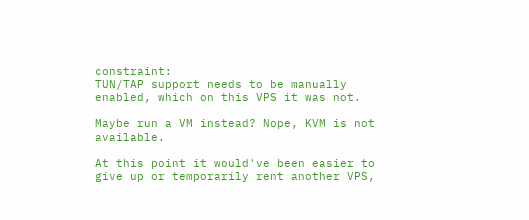constraint:
TUN/TAP support needs to be manually enabled, which on this VPS it was not.

Maybe run a VM instead? Nope, KVM is not available.

At this point it would've been easier to give up or temporarily rent another VPS,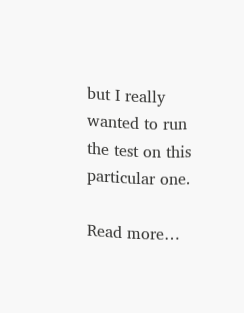but I really wanted to run the test on this particular one.

Read more…